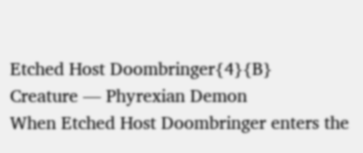Etched Host Doombringer{4}{B}
Creature — Phyrexian Demon
When Etched Host Doombringer enters the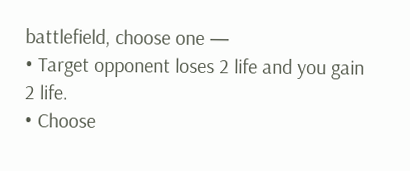battlefield, choose one —
• Target opponent loses 2 life and you gain 2 life.
• Choose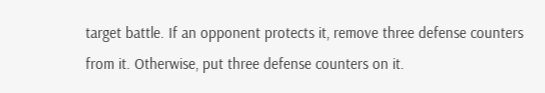target battle. If an opponent protects it, remove three defense counters from it. Otherwise, put three defense counters on it.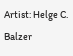Artist: Helge C. Balzer